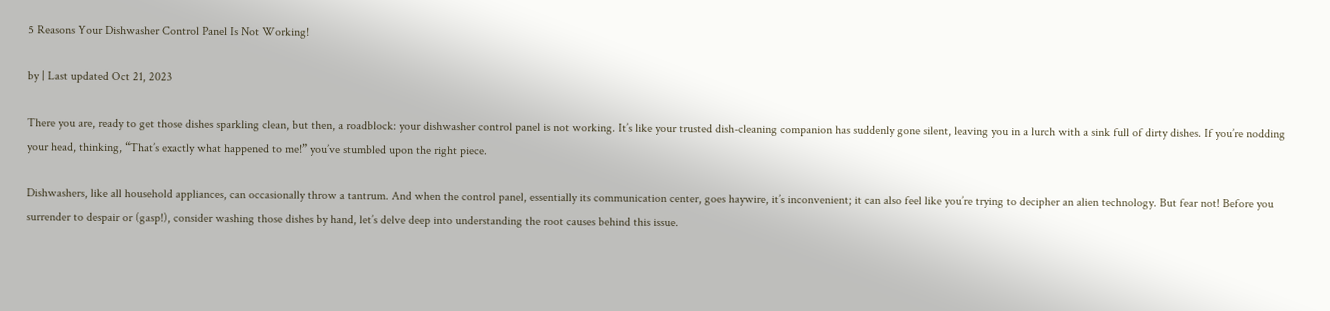5 Reasons Your Dishwasher Control Panel Is Not Working!

by | Last updated Oct 21, 2023

There you are, ready to get those dishes sparkling clean, but then, a roadblock: your dishwasher control panel is not working. It’s like your trusted dish-cleaning companion has suddenly gone silent, leaving you in a lurch with a sink full of dirty dishes. If you’re nodding your head, thinking, “That’s exactly what happened to me!” you’ve stumbled upon the right piece.

Dishwashers, like all household appliances, can occasionally throw a tantrum. And when the control panel, essentially its communication center, goes haywire, it’s inconvenient; it can also feel like you’re trying to decipher an alien technology. But fear not! Before you surrender to despair or (gasp!), consider washing those dishes by hand, let’s delve deep into understanding the root causes behind this issue.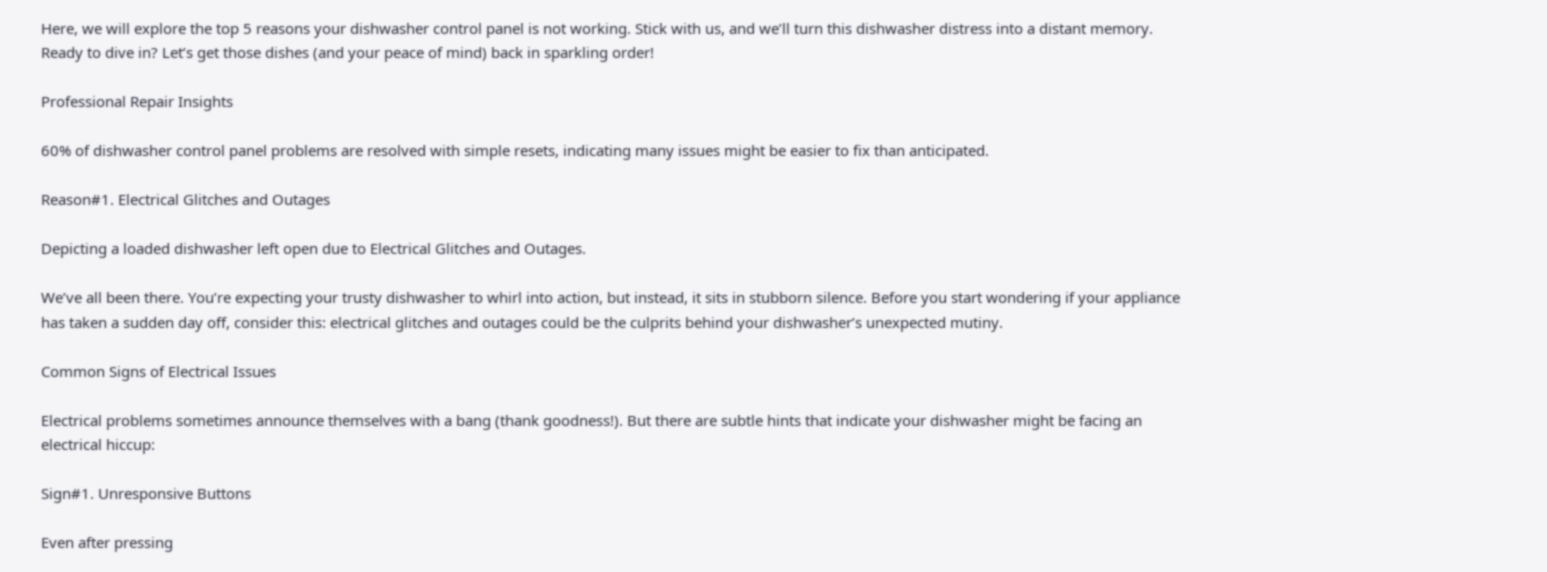Here, we will explore the top 5 reasons your dishwasher control panel is not working. Stick with us, and we’ll turn this dishwasher distress into a distant memory. Ready to dive in? Let’s get those dishes (and your peace of mind) back in sparkling order!

Professional Repair Insights

60% of dishwasher control panel problems are resolved with simple resets, indicating many issues might be easier to fix than anticipated.

Reason#1. Electrical Glitches and Outages

Depicting a loaded dishwasher left open due to Electrical Glitches and Outages.

We’ve all been there. You’re expecting your trusty dishwasher to whirl into action, but instead, it sits in stubborn silence. Before you start wondering if your appliance has taken a sudden day off, consider this: electrical glitches and outages could be the culprits behind your dishwasher’s unexpected mutiny.

Common Signs of Electrical Issues

Electrical problems sometimes announce themselves with a bang (thank goodness!). But there are subtle hints that indicate your dishwasher might be facing an electrical hiccup:

Sign#1. Unresponsive Buttons

Even after pressing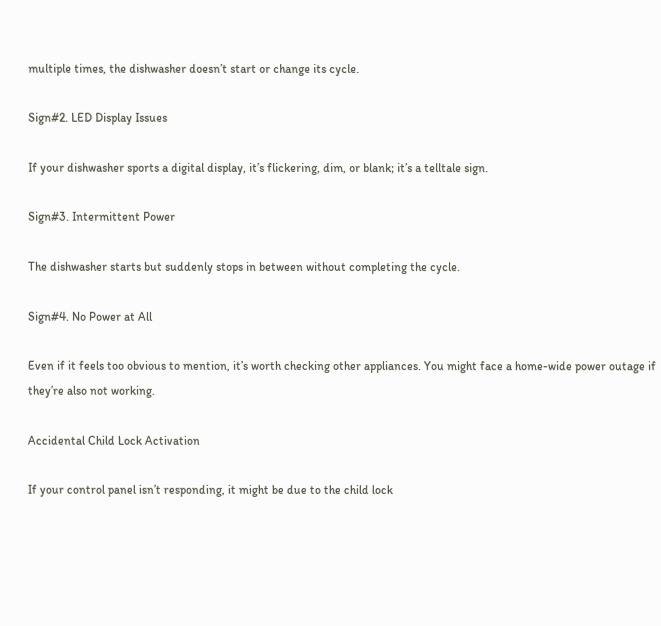multiple times, the dishwasher doesn’t start or change its cycle.

Sign#2. LED Display Issues

If your dishwasher sports a digital display, it’s flickering, dim, or blank; it’s a telltale sign.

Sign#3. Intermittent Power

The dishwasher starts but suddenly stops in between without completing the cycle.

Sign#4. No Power at All

Even if it feels too obvious to mention, it’s worth checking other appliances. You might face a home-wide power outage if they’re also not working.

Accidental Child Lock Activation

If your control panel isn’t responding, it might be due to the child lock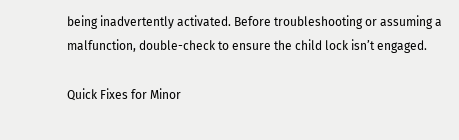being inadvertently activated. Before troubleshooting or assuming a malfunction, double-check to ensure the child lock isn’t engaged.

Quick Fixes for Minor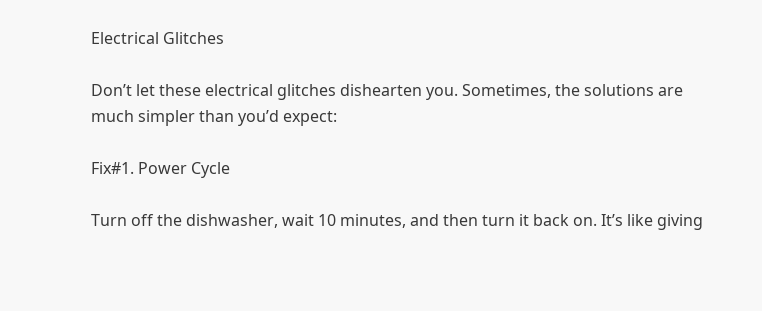Electrical Glitches

Don’t let these electrical glitches dishearten you. Sometimes, the solutions are much simpler than you’d expect:

Fix#1. Power Cycle

Turn off the dishwasher, wait 10 minutes, and then turn it back on. It’s like giving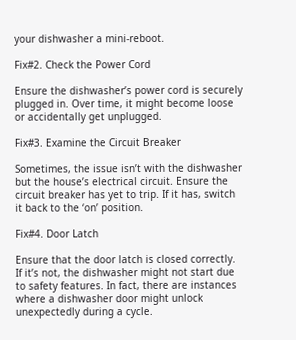your dishwasher a mini-reboot.

Fix#2. Check the Power Cord

Ensure the dishwasher’s power cord is securely plugged in. Over time, it might become loose or accidentally get unplugged.

Fix#3. Examine the Circuit Breaker

Sometimes, the issue isn’t with the dishwasher but the house’s electrical circuit. Ensure the circuit breaker has yet to trip. If it has, switch it back to the ‘on’ position.

Fix#4. Door Latch

Ensure that the door latch is closed correctly. If it’s not, the dishwasher might not start due to safety features. In fact, there are instances where a dishwasher door might unlock unexpectedly during a cycle.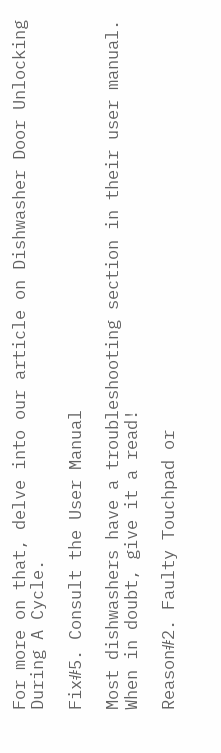For more on that, delve into our article on Dishwasher Door Unlocking During A Cycle.

Fix#5. Consult the User Manual

Most dishwashers have a troubleshooting section in their user manual. When in doubt, give it a read!

Reason#2. Faulty Touchpad or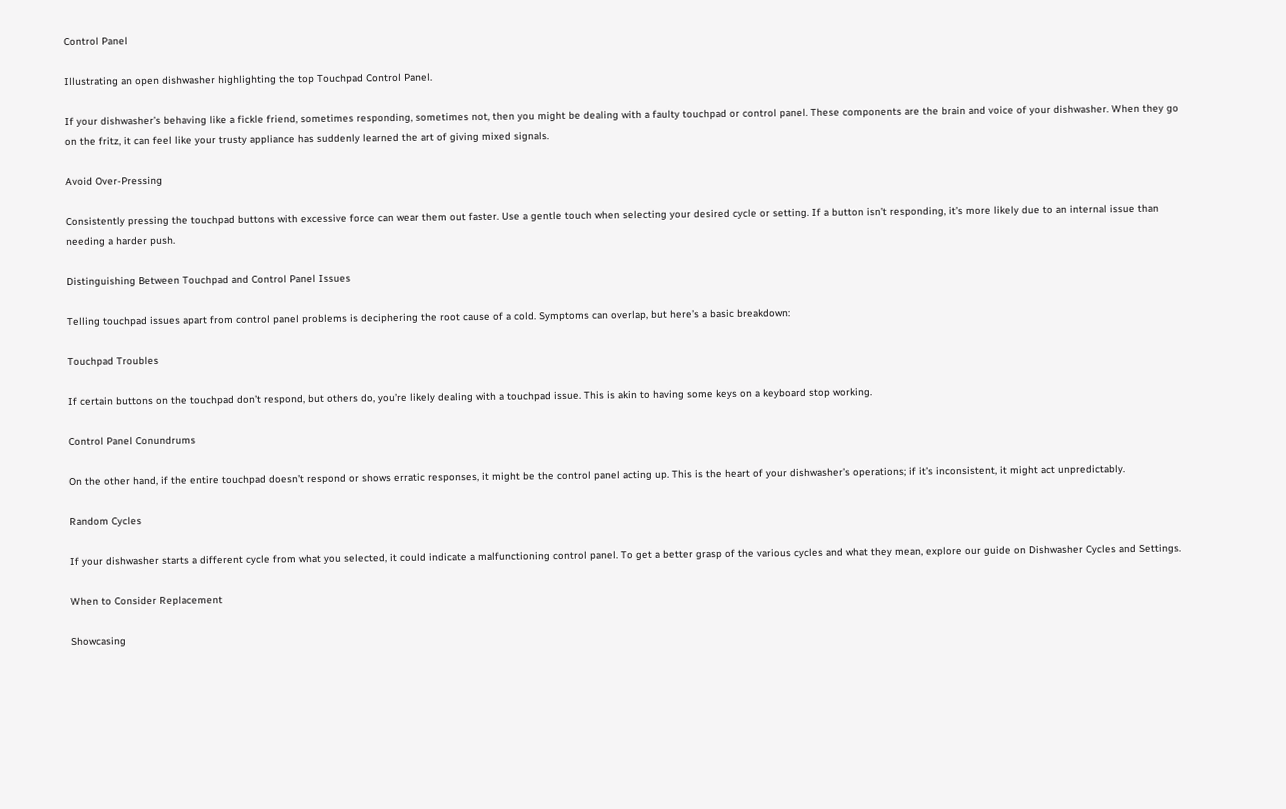Control Panel

Illustrating an open dishwasher highlighting the top Touchpad Control Panel.

If your dishwasher’s behaving like a fickle friend, sometimes responding, sometimes not, then you might be dealing with a faulty touchpad or control panel. These components are the brain and voice of your dishwasher. When they go on the fritz, it can feel like your trusty appliance has suddenly learned the art of giving mixed signals.

Avoid Over-Pressing

Consistently pressing the touchpad buttons with excessive force can wear them out faster. Use a gentle touch when selecting your desired cycle or setting. If a button isn’t responding, it’s more likely due to an internal issue than needing a harder push.

Distinguishing Between Touchpad and Control Panel Issues

Telling touchpad issues apart from control panel problems is deciphering the root cause of a cold. Symptoms can overlap, but here’s a basic breakdown:

Touchpad Troubles

If certain buttons on the touchpad don’t respond, but others do, you’re likely dealing with a touchpad issue. This is akin to having some keys on a keyboard stop working.

Control Panel Conundrums

On the other hand, if the entire touchpad doesn’t respond or shows erratic responses, it might be the control panel acting up. This is the heart of your dishwasher’s operations; if it’s inconsistent, it might act unpredictably.

Random Cycles

If your dishwasher starts a different cycle from what you selected, it could indicate a malfunctioning control panel. To get a better grasp of the various cycles and what they mean, explore our guide on Dishwasher Cycles and Settings.

When to Consider Replacement

Showcasing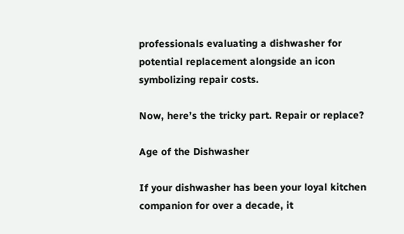professionals evaluating a dishwasher for potential replacement alongside an icon symbolizing repair costs.

Now, here’s the tricky part. Repair or replace?

Age of the Dishwasher

If your dishwasher has been your loyal kitchen companion for over a decade, it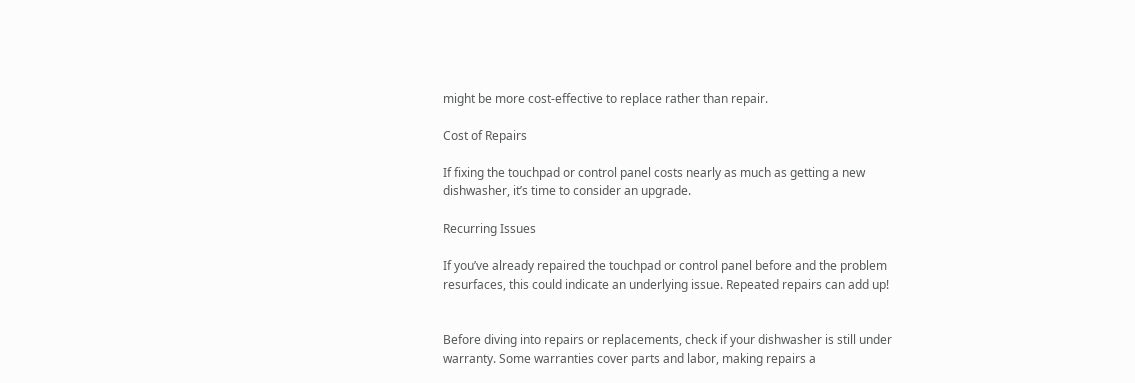might be more cost-effective to replace rather than repair.

Cost of Repairs

If fixing the touchpad or control panel costs nearly as much as getting a new dishwasher, it’s time to consider an upgrade.

Recurring Issues

If you’ve already repaired the touchpad or control panel before and the problem resurfaces, this could indicate an underlying issue. Repeated repairs can add up!


Before diving into repairs or replacements, check if your dishwasher is still under warranty. Some warranties cover parts and labor, making repairs a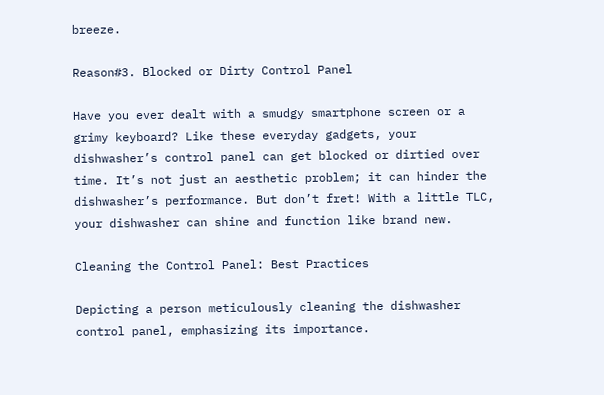breeze.

Reason#3. Blocked or Dirty Control Panel

Have you ever dealt with a smudgy smartphone screen or a grimy keyboard? Like these everyday gadgets, your dishwasher’s control panel can get blocked or dirtied over time. It’s not just an aesthetic problem; it can hinder the dishwasher’s performance. But don’t fret! With a little TLC, your dishwasher can shine and function like brand new.

Cleaning the Control Panel: Best Practices

Depicting a person meticulously cleaning the dishwasher control panel, emphasizing its importance.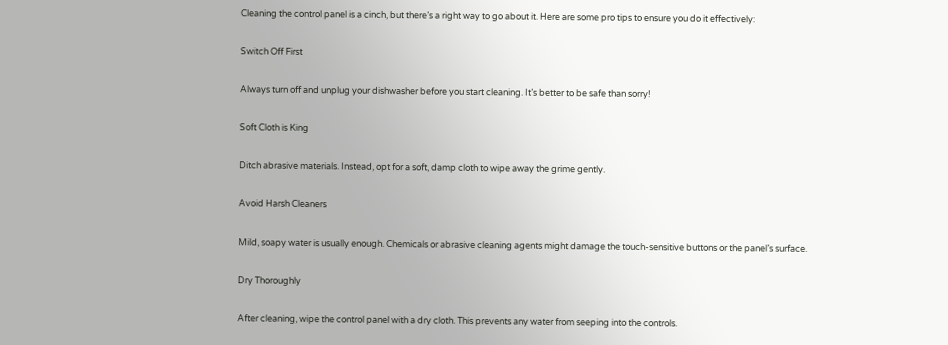Cleaning the control panel is a cinch, but there’s a right way to go about it. Here are some pro tips to ensure you do it effectively:

Switch Off First

Always turn off and unplug your dishwasher before you start cleaning. It’s better to be safe than sorry!

Soft Cloth is King

Ditch abrasive materials. Instead, opt for a soft, damp cloth to wipe away the grime gently.

Avoid Harsh Cleaners

Mild, soapy water is usually enough. Chemicals or abrasive cleaning agents might damage the touch-sensitive buttons or the panel’s surface.

Dry Thoroughly

After cleaning, wipe the control panel with a dry cloth. This prevents any water from seeping into the controls.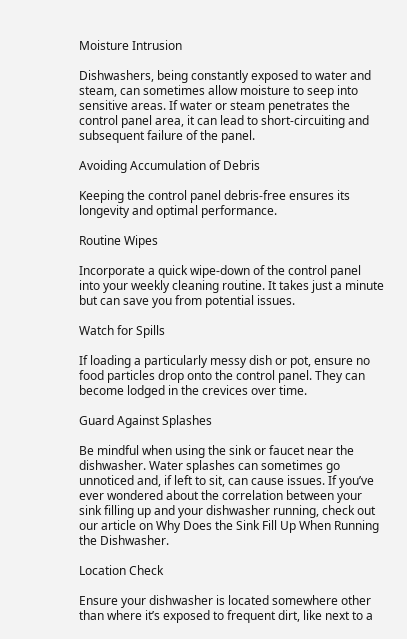Moisture Intrusion

Dishwashers, being constantly exposed to water and steam, can sometimes allow moisture to seep into sensitive areas. If water or steam penetrates the control panel area, it can lead to short-circuiting and subsequent failure of the panel.

Avoiding Accumulation of Debris

Keeping the control panel debris-free ensures its longevity and optimal performance.

Routine Wipes

Incorporate a quick wipe-down of the control panel into your weekly cleaning routine. It takes just a minute but can save you from potential issues.

Watch for Spills

If loading a particularly messy dish or pot, ensure no food particles drop onto the control panel. They can become lodged in the crevices over time.

Guard Against Splashes

Be mindful when using the sink or faucet near the dishwasher. Water splashes can sometimes go unnoticed and, if left to sit, can cause issues. If you’ve ever wondered about the correlation between your sink filling up and your dishwasher running, check out our article on Why Does the Sink Fill Up When Running the Dishwasher.

Location Check

Ensure your dishwasher is located somewhere other than where it’s exposed to frequent dirt, like next to a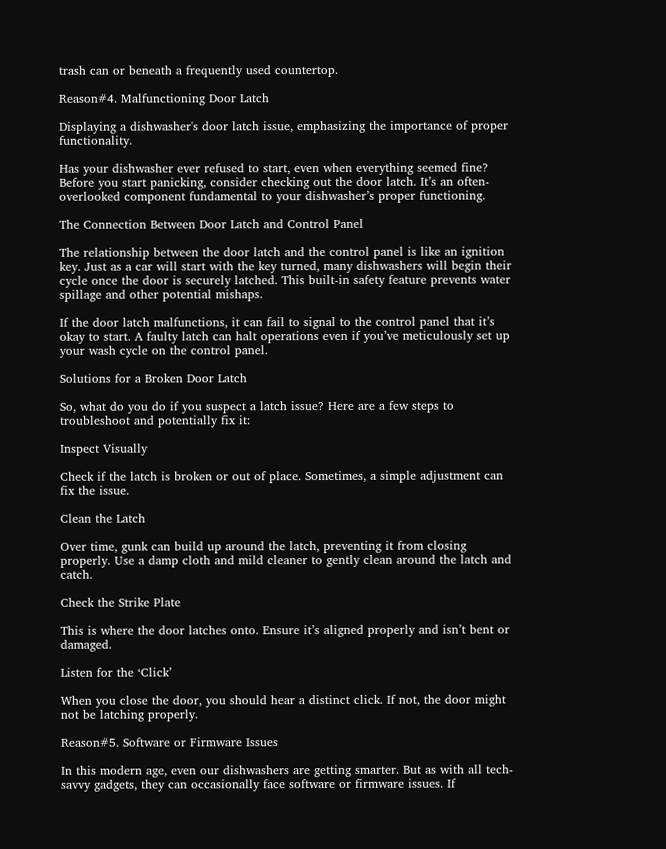trash can or beneath a frequently used countertop.

Reason#4. Malfunctioning Door Latch

Displaying a dishwasher's door latch issue, emphasizing the importance of proper functionality.

Has your dishwasher ever refused to start, even when everything seemed fine? Before you start panicking, consider checking out the door latch. It’s an often-overlooked component fundamental to your dishwasher’s proper functioning.

The Connection Between Door Latch and Control Panel

The relationship between the door latch and the control panel is like an ignition key. Just as a car will start with the key turned, many dishwashers will begin their cycle once the door is securely latched. This built-in safety feature prevents water spillage and other potential mishaps.

If the door latch malfunctions, it can fail to signal to the control panel that it’s okay to start. A faulty latch can halt operations even if you’ve meticulously set up your wash cycle on the control panel.

Solutions for a Broken Door Latch

So, what do you do if you suspect a latch issue? Here are a few steps to troubleshoot and potentially fix it:

Inspect Visually

Check if the latch is broken or out of place. Sometimes, a simple adjustment can fix the issue.

Clean the Latch

Over time, gunk can build up around the latch, preventing it from closing properly. Use a damp cloth and mild cleaner to gently clean around the latch and catch.

Check the Strike Plate

This is where the door latches onto. Ensure it’s aligned properly and isn’t bent or damaged.

Listen for the ‘Click’

When you close the door, you should hear a distinct click. If not, the door might not be latching properly.

Reason#5. Software or Firmware Issues

In this modern age, even our dishwashers are getting smarter. But as with all tech-savvy gadgets, they can occasionally face software or firmware issues. If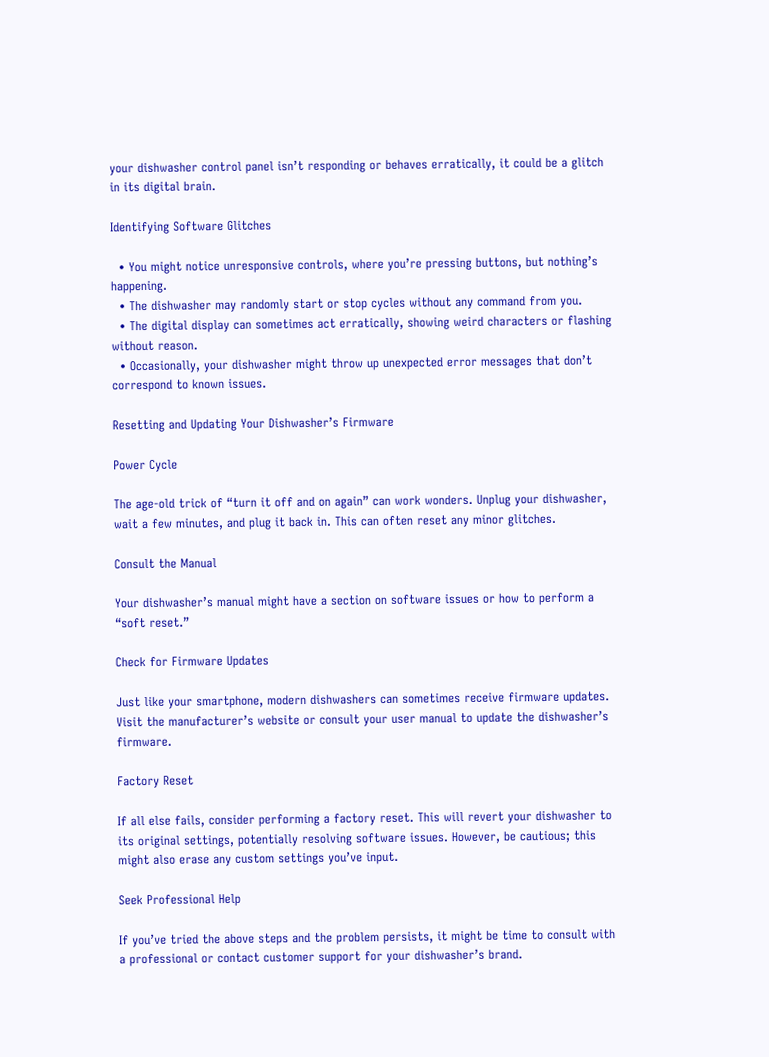your dishwasher control panel isn’t responding or behaves erratically, it could be a glitch in its digital brain.

Identifying Software Glitches

  • You might notice unresponsive controls, where you’re pressing buttons, but nothing’s happening.
  • The dishwasher may randomly start or stop cycles without any command from you.
  • The digital display can sometimes act erratically, showing weird characters or flashing without reason.
  • Occasionally, your dishwasher might throw up unexpected error messages that don’t correspond to known issues.

Resetting and Updating Your Dishwasher’s Firmware

Power Cycle

The age-old trick of “turn it off and on again” can work wonders. Unplug your dishwasher, wait a few minutes, and plug it back in. This can often reset any minor glitches.

Consult the Manual

Your dishwasher’s manual might have a section on software issues or how to perform a “soft reset.”

Check for Firmware Updates

Just like your smartphone, modern dishwashers can sometimes receive firmware updates. Visit the manufacturer’s website or consult your user manual to update the dishwasher’s firmware.

Factory Reset

If all else fails, consider performing a factory reset. This will revert your dishwasher to its original settings, potentially resolving software issues. However, be cautious; this might also erase any custom settings you’ve input.

Seek Professional Help

If you’ve tried the above steps and the problem persists, it might be time to consult with a professional or contact customer support for your dishwasher’s brand.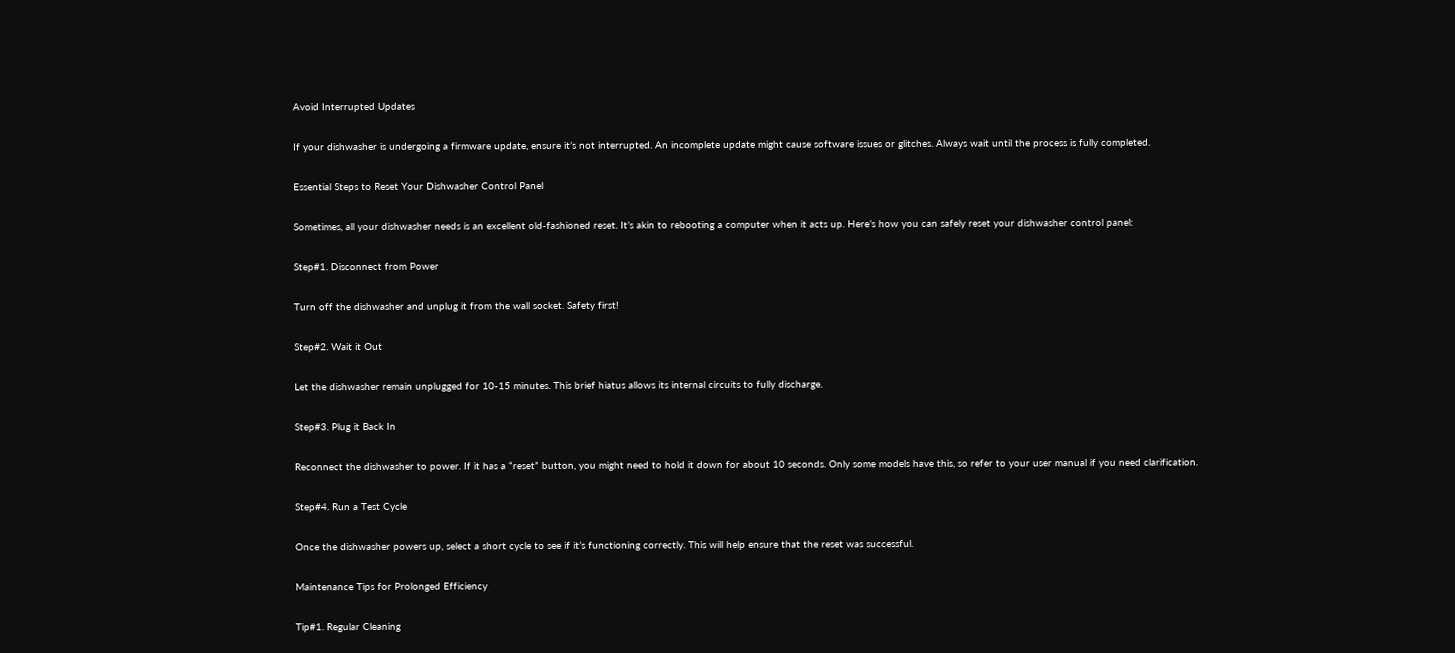Avoid Interrupted Updates

If your dishwasher is undergoing a firmware update, ensure it’s not interrupted. An incomplete update might cause software issues or glitches. Always wait until the process is fully completed.

Essential Steps to Reset Your Dishwasher Control Panel

Sometimes, all your dishwasher needs is an excellent old-fashioned reset. It’s akin to rebooting a computer when it acts up. Here’s how you can safely reset your dishwasher control panel:

Step#1. Disconnect from Power

Turn off the dishwasher and unplug it from the wall socket. Safety first!

Step#2. Wait it Out

Let the dishwasher remain unplugged for 10-15 minutes. This brief hiatus allows its internal circuits to fully discharge.

Step#3. Plug it Back In

Reconnect the dishwasher to power. If it has a “reset” button, you might need to hold it down for about 10 seconds. Only some models have this, so refer to your user manual if you need clarification.

Step#4. Run a Test Cycle

Once the dishwasher powers up, select a short cycle to see if it’s functioning correctly. This will help ensure that the reset was successful.

Maintenance Tips for Prolonged Efficiency

Tip#1. Regular Cleaning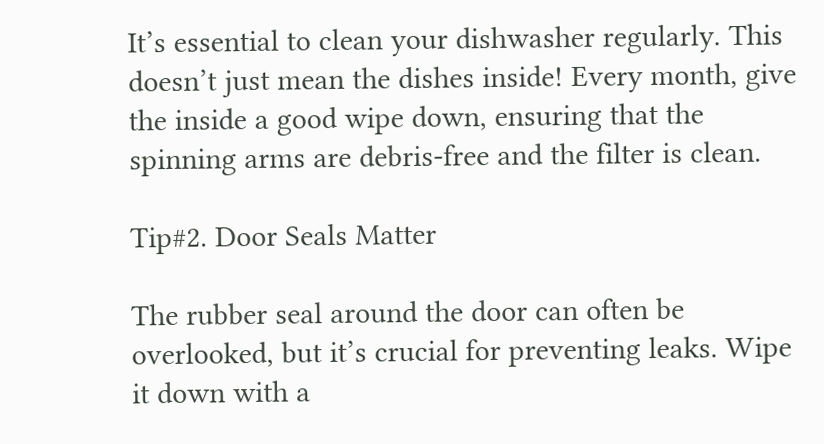It’s essential to clean your dishwasher regularly. This doesn’t just mean the dishes inside! Every month, give the inside a good wipe down, ensuring that the spinning arms are debris-free and the filter is clean.

Tip#2. Door Seals Matter

The rubber seal around the door can often be overlooked, but it’s crucial for preventing leaks. Wipe it down with a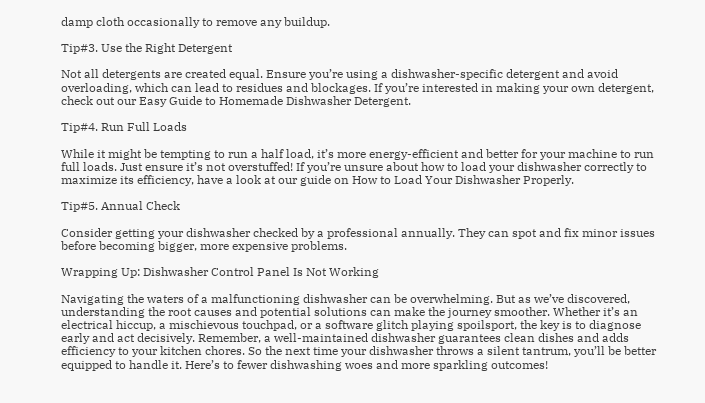damp cloth occasionally to remove any buildup.

Tip#3. Use the Right Detergent

Not all detergents are created equal. Ensure you’re using a dishwasher-specific detergent and avoid overloading, which can lead to residues and blockages. If you’re interested in making your own detergent, check out our Easy Guide to Homemade Dishwasher Detergent.

Tip#4. Run Full Loads

While it might be tempting to run a half load, it’s more energy-efficient and better for your machine to run full loads. Just ensure it’s not overstuffed! If you’re unsure about how to load your dishwasher correctly to maximize its efficiency, have a look at our guide on How to Load Your Dishwasher Properly.

Tip#5. Annual Check

Consider getting your dishwasher checked by a professional annually. They can spot and fix minor issues before becoming bigger, more expensive problems.

Wrapping Up: Dishwasher Control Panel Is Not Working

Navigating the waters of a malfunctioning dishwasher can be overwhelming. But as we’ve discovered, understanding the root causes and potential solutions can make the journey smoother. Whether it’s an electrical hiccup, a mischievous touchpad, or a software glitch playing spoilsport, the key is to diagnose early and act decisively. Remember, a well-maintained dishwasher guarantees clean dishes and adds efficiency to your kitchen chores. So the next time your dishwasher throws a silent tantrum, you’ll be better equipped to handle it. Here’s to fewer dishwashing woes and more sparkling outcomes!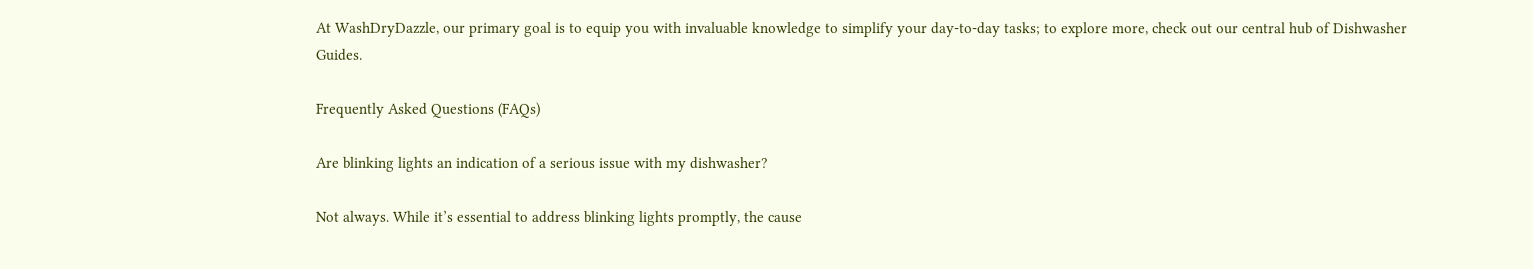At WashDryDazzle, our primary goal is to equip you with invaluable knowledge to simplify your day-to-day tasks; to explore more, check out our central hub of Dishwasher Guides.

Frequently Asked Questions (FAQs)

Are blinking lights an indication of a serious issue with my dishwasher?

Not always. While it’s essential to address blinking lights promptly, the cause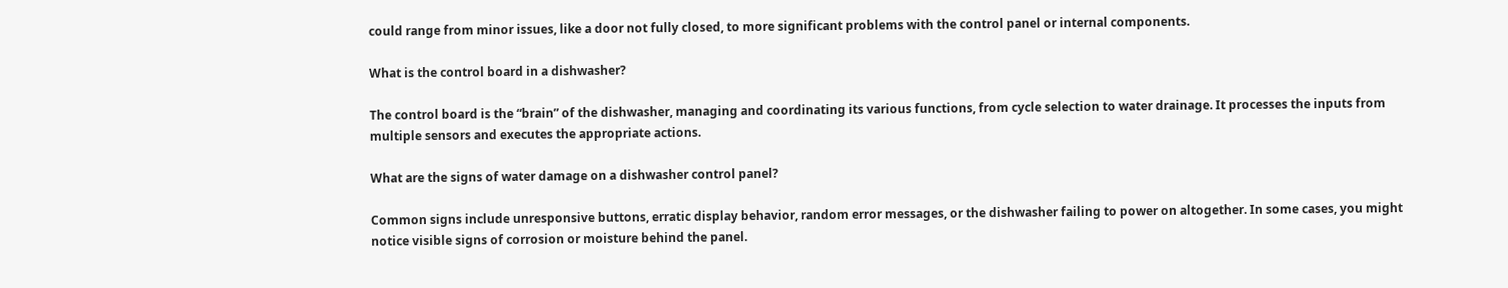could range from minor issues, like a door not fully closed, to more significant problems with the control panel or internal components.

What is the control board in a dishwasher?

The control board is the “brain” of the dishwasher, managing and coordinating its various functions, from cycle selection to water drainage. It processes the inputs from multiple sensors and executes the appropriate actions.

What are the signs of water damage on a dishwasher control panel?

Common signs include unresponsive buttons, erratic display behavior, random error messages, or the dishwasher failing to power on altogether. In some cases, you might notice visible signs of corrosion or moisture behind the panel.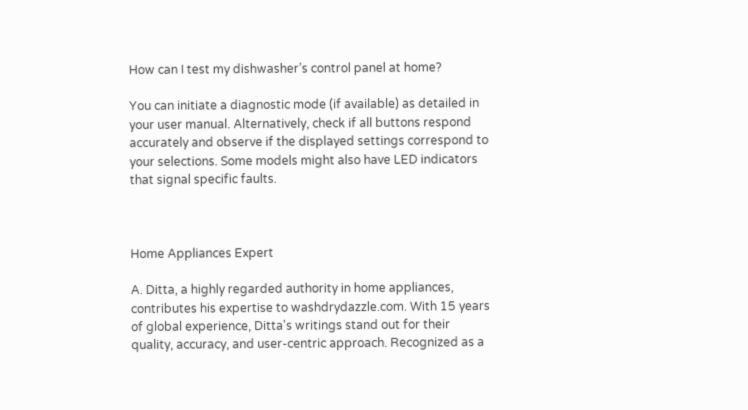How can I test my dishwasher’s control panel at home?

You can initiate a diagnostic mode (if available) as detailed in your user manual. Alternatively, check if all buttons respond accurately and observe if the displayed settings correspond to your selections. Some models might also have LED indicators that signal specific faults.



Home Appliances Expert

A. Ditta, a highly regarded authority in home appliances, contributes his expertise to washdrydazzle.com. With 15 years of global experience, Ditta's writings stand out for their quality, accuracy, and user-centric approach. Recognized as a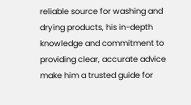reliable source for washing and drying products, his in-depth knowledge and commitment to providing clear, accurate advice make him a trusted guide for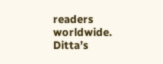readers worldwide. Ditta’s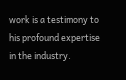work is a testimony to his profound expertise in the industry.